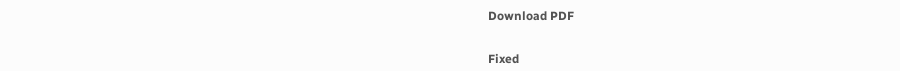Download PDF


Fixed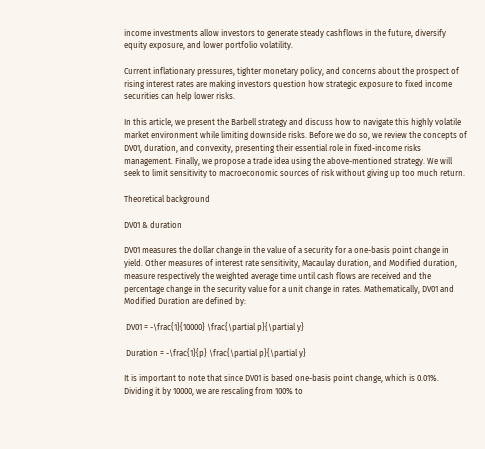income investments allow investors to generate steady cashflows in the future, diversify equity exposure, and lower portfolio volatility.

Current inflationary pressures, tighter monetary policy, and concerns about the prospect of rising interest rates are making investors question how strategic exposure to fixed income securities can help lower risks.

In this article, we present the Barbell strategy and discuss how to navigate this highly volatile market environment while limiting downside risks. Before we do so, we review the concepts of DV01, duration, and convexity, presenting their essential role in fixed-income risks management. Finally, we propose a trade idea using the above-mentioned strategy. We will seek to limit sensitivity to macroeconomic sources of risk without giving up too much return.

Theoretical background

DV01 & duration

DV01 measures the dollar change in the value of a security for a one-basis point change in yield. Other measures of interest rate sensitivity, Macaulay duration, and Modified duration, measure respectively the weighted average time until cash flows are received and the percentage change in the security value for a unit change in rates. Mathematically, DV01 and Modified Duration are defined by:

 DV01 = -\frac{1}{10000} \frac{\partial p}{\partial y}

 Duration = -\frac{1}{p} \frac{\partial p}{\partial y}

It is important to note that since DV01 is based one-basis point change, which is 0.01%. Dividing it by 10000, we are rescaling from 100% to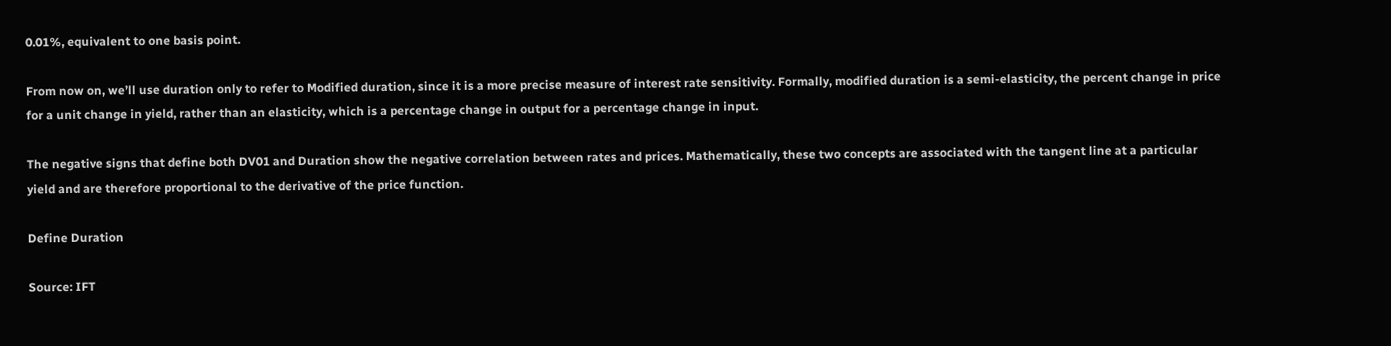0.01%, equivalent to one basis point.

From now on, we’ll use duration only to refer to Modified duration, since it is a more precise measure of interest rate sensitivity. Formally, modified duration is a semi-elasticity, the percent change in price for a unit change in yield, rather than an elasticity, which is a percentage change in output for a percentage change in input.

The negative signs that define both DV01 and Duration show the negative correlation between rates and prices. Mathematically, these two concepts are associated with the tangent line at a particular yield and are therefore proportional to the derivative of the price function.

Define Duration

Source: IFT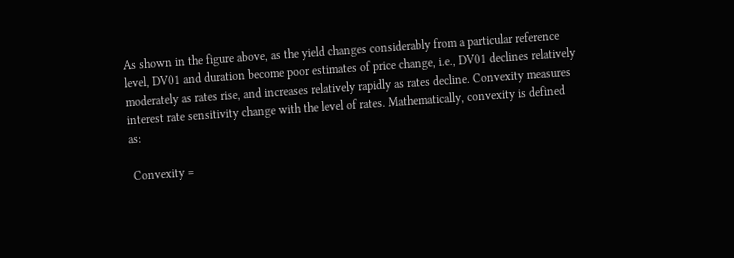As shown in the figure above, as the yield changes considerably from a particular reference level, DV01 and duration become poor estimates of price change, i.e., DV01 declines relatively moderately as rates rise, and increases relatively rapidly as rates decline. Convexity measures interest rate sensitivity change with the level of rates. Mathematically, convexity is defined as:

 Convexity =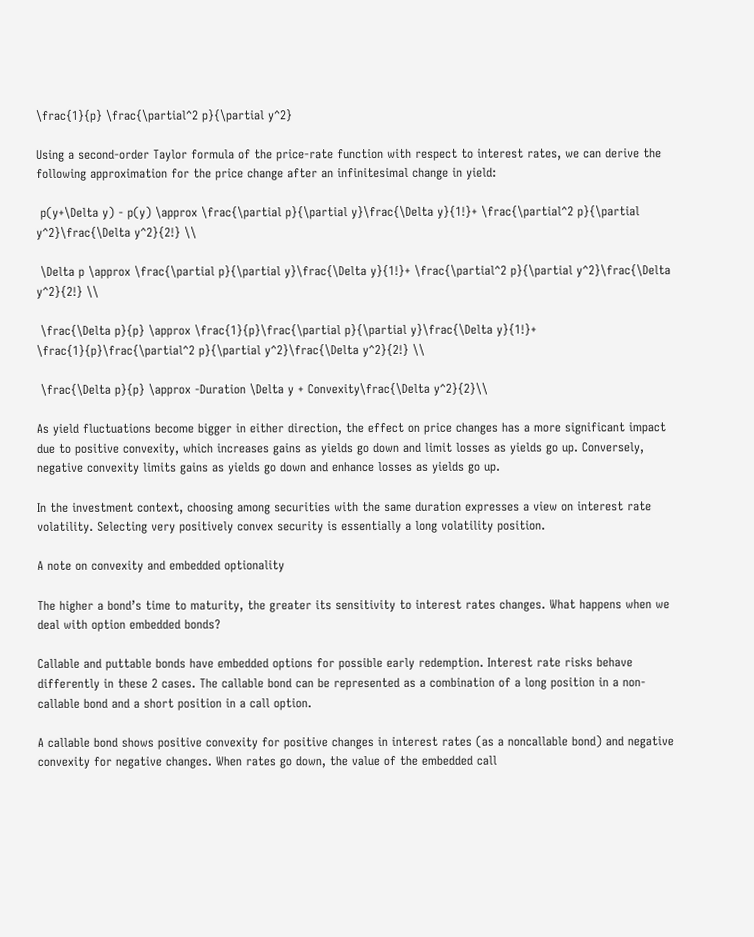\frac{1}{p} \frac{\partial^2 p}{\partial y^2}

Using a second-order Taylor formula of the price-rate function with respect to interest rates, we can derive the following approximation for the price change after an infinitesimal change in yield:

 p(y+\Delta y) - p(y) \approx \frac{\partial p}{\partial y}\frac{\Delta y}{1!}+ \frac{\partial^2 p}{\partial y^2}\frac{\Delta y^2}{2!} \\

 \Delta p \approx \frac{\partial p}{\partial y}\frac{\Delta y}{1!}+ \frac{\partial^2 p}{\partial y^2}\frac{\Delta y^2}{2!} \\

 \frac{\Delta p}{p} \approx \frac{1}{p}\frac{\partial p}{\partial y}\frac{\Delta y}{1!}+ \frac{1}{p}\frac{\partial^2 p}{\partial y^2}\frac{\Delta y^2}{2!} \\

 \frac{\Delta p}{p} \approx -Duration \Delta y + Convexity\frac{\Delta y^2}{2}\\

As yield fluctuations become bigger in either direction, the effect on price changes has a more significant impact due to positive convexity, which increases gains as yields go down and limit losses as yields go up. Conversely, negative convexity limits gains as yields go down and enhance losses as yields go up.

In the investment context, choosing among securities with the same duration expresses a view on interest rate volatility. Selecting very positively convex security is essentially a long volatility position.

A note on convexity and embedded optionality

The higher a bond’s time to maturity, the greater its sensitivity to interest rates changes. What happens when we deal with option embedded bonds?

Callable and puttable bonds have embedded options for possible early redemption. Interest rate risks behave differently in these 2 cases. The callable bond can be represented as a combination of a long position in a non-callable bond and a short position in a call option.

A callable bond shows positive convexity for positive changes in interest rates (as a noncallable bond) and negative convexity for negative changes. When rates go down, the value of the embedded call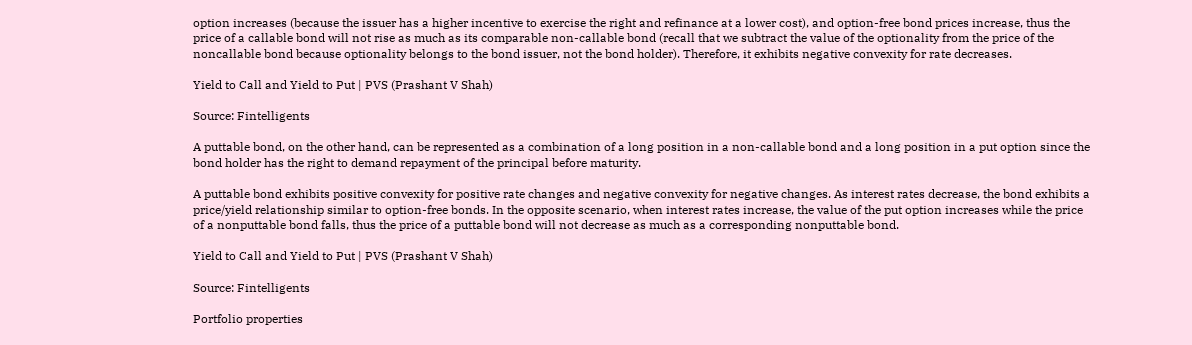option increases (because the issuer has a higher incentive to exercise the right and refinance at a lower cost), and option-free bond prices increase, thus the price of a callable bond will not rise as much as its comparable non-callable bond (recall that we subtract the value of the optionality from the price of the noncallable bond because optionality belongs to the bond issuer, not the bond holder). Therefore, it exhibits negative convexity for rate decreases.

Yield to Call and Yield to Put | PVS (Prashant V Shah)

Source: Fintelligents

A puttable bond, on the other hand, can be represented as a combination of a long position in a non-callable bond and a long position in a put option since the bond holder has the right to demand repayment of the principal before maturity.

A puttable bond exhibits positive convexity for positive rate changes and negative convexity for negative changes. As interest rates decrease, the bond exhibits a price/yield relationship similar to option-free bonds. In the opposite scenario, when interest rates increase, the value of the put option increases while the price of a nonputtable bond falls, thus the price of a puttable bond will not decrease as much as a corresponding nonputtable bond.

Yield to Call and Yield to Put | PVS (Prashant V Shah)

Source: Fintelligents

Portfolio properties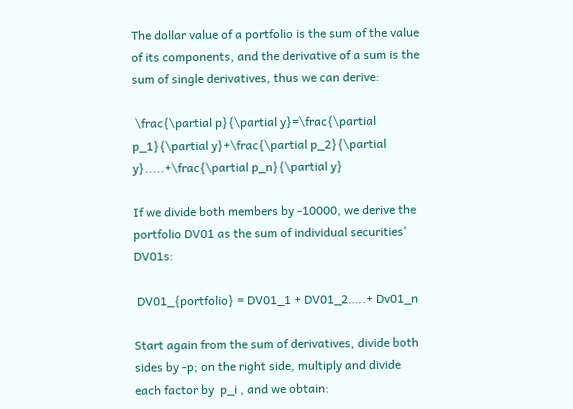The dollar value of a portfolio is the sum of the value of its components, and the derivative of a sum is the sum of single derivatives, thus we can derive:

 \frac{\partial p}{\partial y}=\frac{\partial p_1}{\partial y}+\frac{\partial p_2}{\partial y}.....+\frac{\partial p_n}{\partial y}

If we divide both members by -10000, we derive the portfolio DV01 as the sum of individual securities’ DV01s:

 DV01_{portfolio} = DV01_1 + DV01_2…..+ Dv01_n

Start again from the sum of derivatives, divide both sides by -p; on the right side, multiply and divide each factor by  p_i , and we obtain: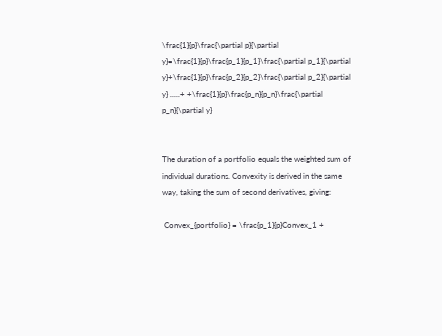\frac{1}{p}\frac{\partial p}{\partial y}=\frac{1}{p}\frac{p_1}{p_1}\frac{\partial p_1}{\partial y}+\frac{1}{p}\frac{p_2}{p_2}\frac{\partial p_2}{\partial y} .....+ +\frac{1}{p}\frac{p_n}{p_n}\frac{\partial p_n}{\partial y}


The duration of a portfolio equals the weighted sum of individual durations. Convexity is derived in the same way, taking the sum of second derivatives, giving:

 Convex_{portfolio} = \frac{p_1}{p}Convex_1 +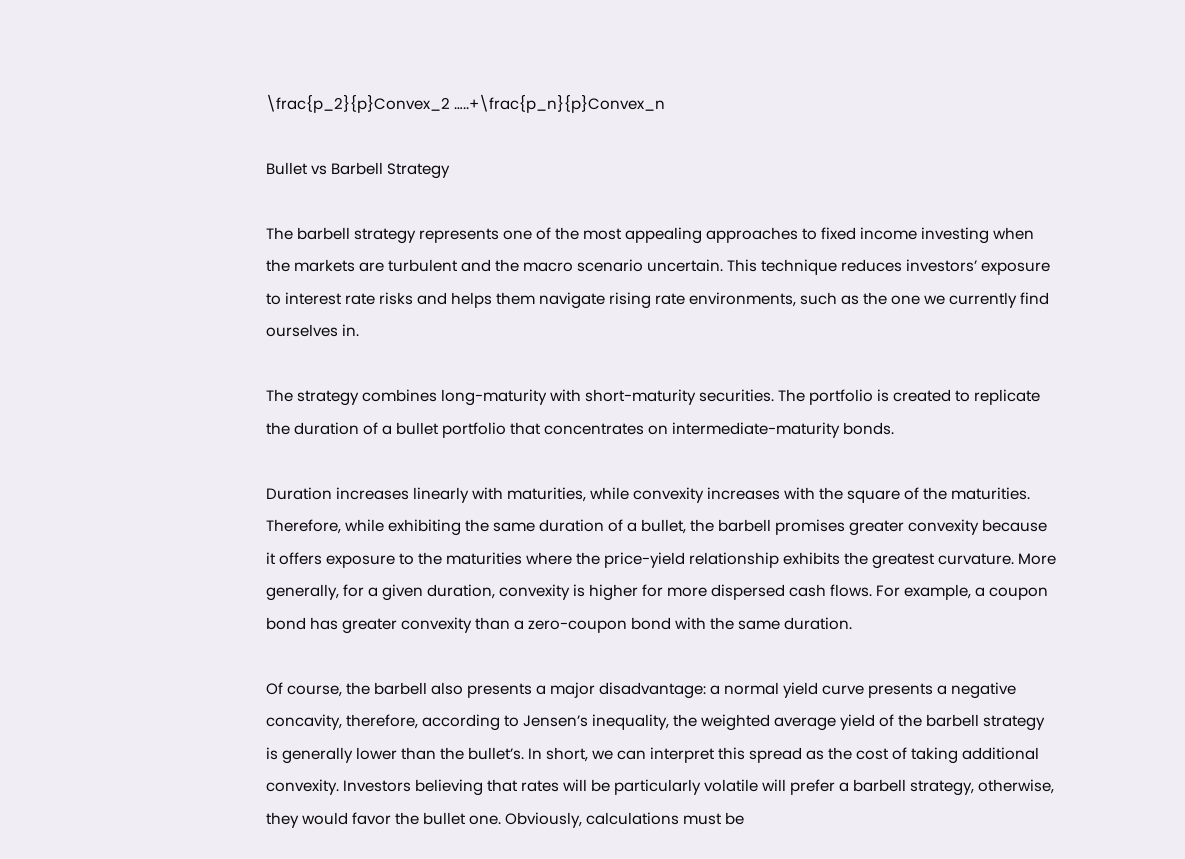\frac{p_2}{p}Convex_2 …..+\frac{p_n}{p}Convex_n

Bullet vs Barbell Strategy

The barbell strategy represents one of the most appealing approaches to fixed income investing when the markets are turbulent and the macro scenario uncertain. This technique reduces investors’ exposure to interest rate risks and helps them navigate rising rate environments, such as the one we currently find ourselves in.

The strategy combines long-maturity with short-maturity securities. The portfolio is created to replicate the duration of a bullet portfolio that concentrates on intermediate-maturity bonds.

Duration increases linearly with maturities, while convexity increases with the square of the maturities. Therefore, while exhibiting the same duration of a bullet, the barbell promises greater convexity because it offers exposure to the maturities where the price-yield relationship exhibits the greatest curvature. More generally, for a given duration, convexity is higher for more dispersed cash flows. For example, a coupon bond has greater convexity than a zero-coupon bond with the same duration.

Of course, the barbell also presents a major disadvantage: a normal yield curve presents a negative concavity, therefore, according to Jensen’s inequality, the weighted average yield of the barbell strategy is generally lower than the bullet’s. In short, we can interpret this spread as the cost of taking additional convexity. Investors believing that rates will be particularly volatile will prefer a barbell strategy, otherwise, they would favor the bullet one. Obviously, calculations must be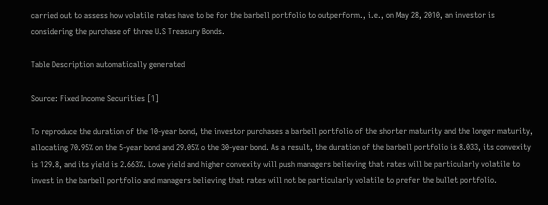carried out to assess how volatile rates have to be for the barbell portfolio to outperform., i.e., on May 28, 2010, an investor is considering the purchase of three U.S Treasury Bonds.

Table Description automatically generated

Source: Fixed Income Securities [1]

To reproduce the duration of the 10-year bond, the investor purchases a barbell portfolio of the shorter maturity and the longer maturity, allocating 70.95% on the 5-year bond and 29.05% o the 30-year bond. As a result, the duration of the barbell portfolio is 8.033, its convexity is 129.8, and its yield is 2.663%. Lowe yield and higher convexity will push managers believing that rates will be particularly volatile to invest in the barbell portfolio and managers believing that rates will not be particularly volatile to prefer the bullet portfolio.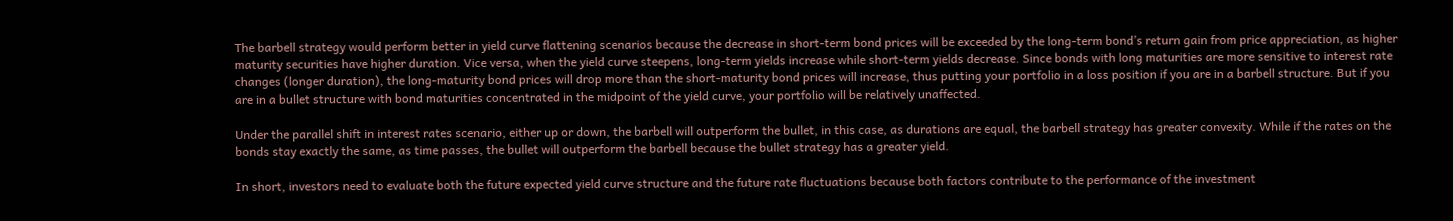The barbell strategy would perform better in yield curve flattening scenarios because the decrease in short-term bond prices will be exceeded by the long-term bond’s return gain from price appreciation, as higher maturity securities have higher duration. Vice versa, when the yield curve steepens, long-term yields increase while short-term yields decrease. Since bonds with long maturities are more sensitive to interest rate changes (longer duration), the long-maturity bond prices will drop more than the short-maturity bond prices will increase, thus putting your portfolio in a loss position if you are in a barbell structure. But if you are in a bullet structure with bond maturities concentrated in the midpoint of the yield curve, your portfolio will be relatively unaffected.

Under the parallel shift in interest rates scenario, either up or down, the barbell will outperform the bullet, in this case, as durations are equal, the barbell strategy has greater convexity. While if the rates on the bonds stay exactly the same, as time passes, the bullet will outperform the barbell because the bullet strategy has a greater yield.

In short, investors need to evaluate both the future expected yield curve structure and the future rate fluctuations because both factors contribute to the performance of the investment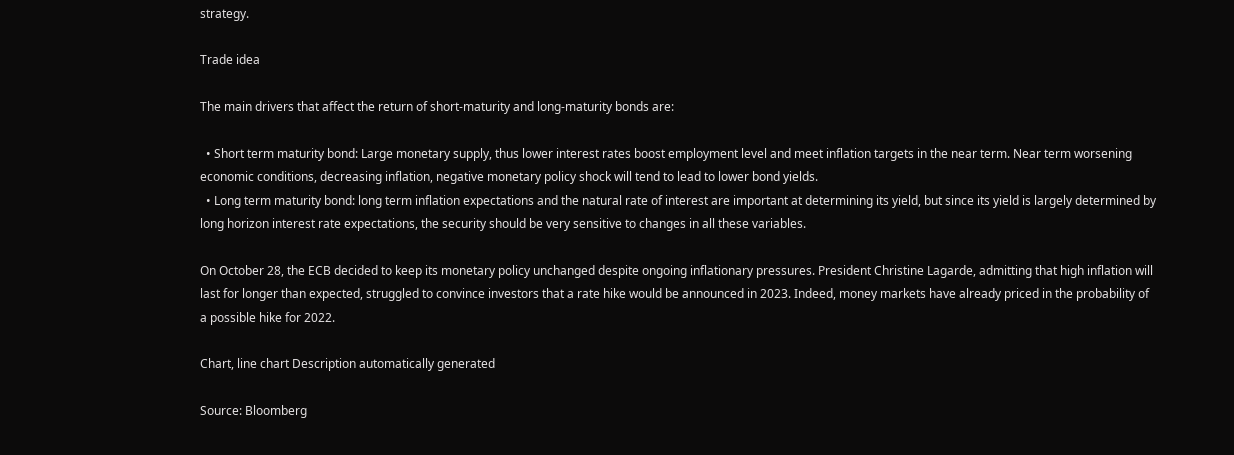strategy.

Trade idea

The main drivers that affect the return of short-maturity and long-maturity bonds are:

  • Short term maturity bond: Large monetary supply, thus lower interest rates boost employment level and meet inflation targets in the near term. Near term worsening economic conditions, decreasing inflation, negative monetary policy shock will tend to lead to lower bond yields.
  • Long term maturity bond: long term inflation expectations and the natural rate of interest are important at determining its yield, but since its yield is largely determined by long horizon interest rate expectations, the security should be very sensitive to changes in all these variables.

On October 28, the ECB decided to keep its monetary policy unchanged despite ongoing inflationary pressures. President Christine Lagarde, admitting that high inflation will last for longer than expected, struggled to convince investors that a rate hike would be announced in 2023. Indeed, money markets have already priced in the probability of a possible hike for 2022.

Chart, line chart Description automatically generated

Source: Bloomberg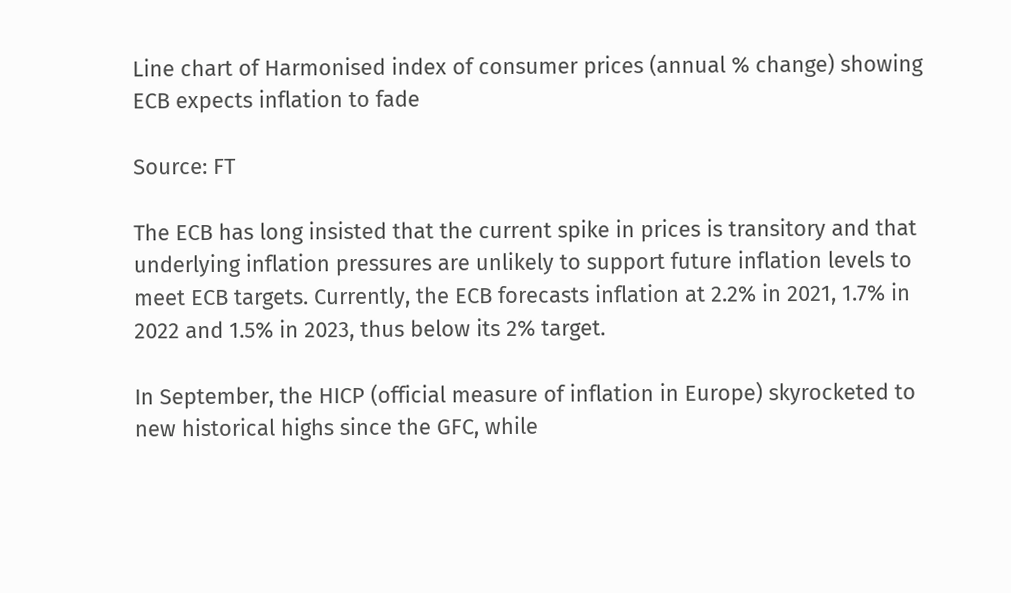Line chart of Harmonised index of consumer prices (annual % change) showing ECB expects inflation to fade

Source: FT

The ECB has long insisted that the current spike in prices is transitory and that underlying inflation pressures are unlikely to support future inflation levels to meet ECB targets. Currently, the ECB forecasts inflation at 2.2% in 2021, 1.7% in 2022 and 1.5% in 2023, thus below its 2% target.

In September, the HICP (official measure of inflation in Europe) skyrocketed to new historical highs since the GFC, while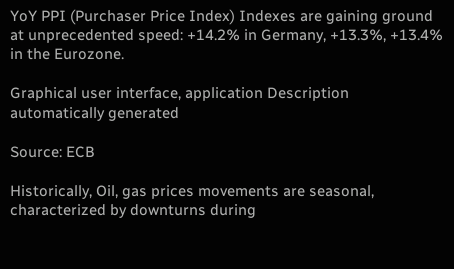YoY PPI (Purchaser Price Index) Indexes are gaining ground at unprecedented speed: +14.2% in Germany, +13.3%, +13.4% in the Eurozone.

Graphical user interface, application Description automatically generated

Source: ECB

Historically, Oil, gas prices movements are seasonal, characterized by downturns during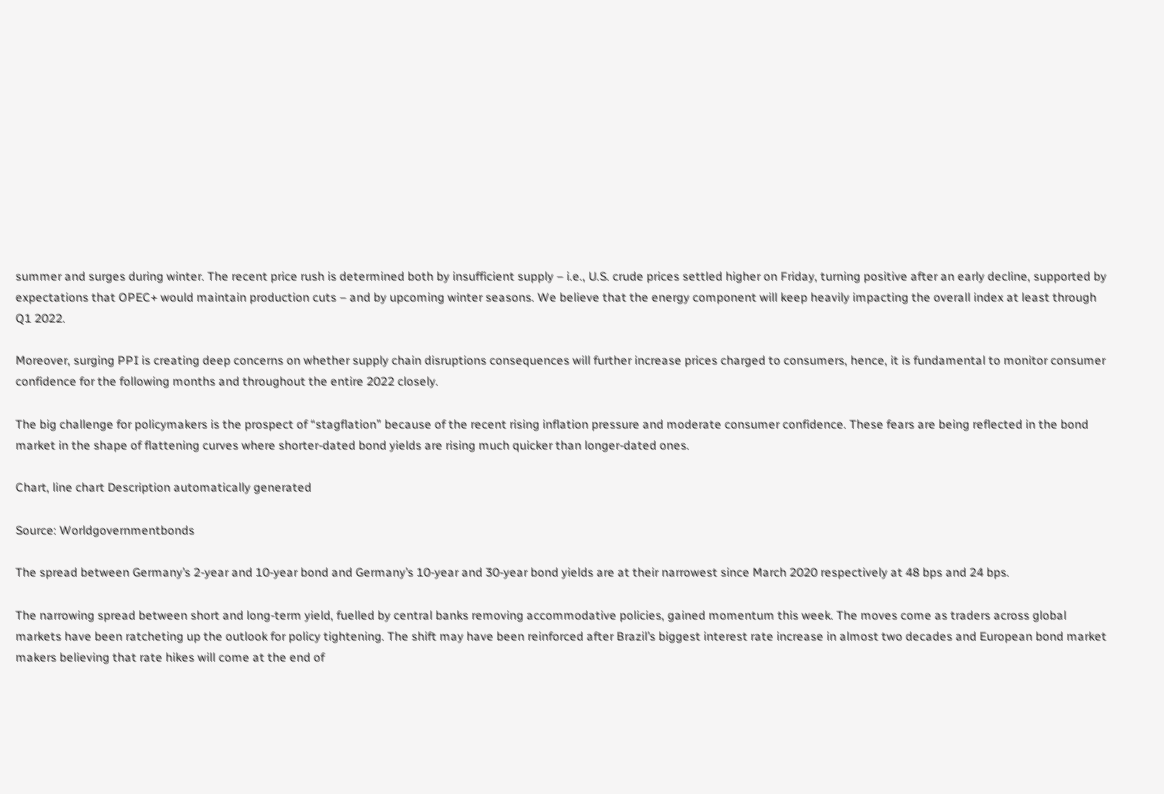summer and surges during winter. The recent price rush is determined both by insufficient supply – i.e., U.S. crude prices settled higher on Friday, turning positive after an early decline, supported by expectations that OPEC+ would maintain production cuts – and by upcoming winter seasons. We believe that the energy component will keep heavily impacting the overall index at least through Q1 2022.

Moreover, surging PPI is creating deep concerns on whether supply chain disruptions consequences will further increase prices charged to consumers, hence, it is fundamental to monitor consumer confidence for the following months and throughout the entire 2022 closely.

The big challenge for policymakers is the prospect of “stagflation” because of the recent rising inflation pressure and moderate consumer confidence. These fears are being reflected in the bond market in the shape of flattening curves where shorter-dated bond yields are rising much quicker than longer-dated ones.

Chart, line chart Description automatically generated

Source: Worldgovernmentbonds

The spread between Germany’s 2-year and 10-year bond and Germany’s 10-year and 30-year bond yields are at their narrowest since March 2020 respectively at 48 bps and 24 bps.

The narrowing spread between short and long-term yield, fuelled by central banks removing accommodative policies, gained momentum this week. The moves come as traders across global markets have been ratcheting up the outlook for policy tightening. The shift may have been reinforced after Brazil’s biggest interest rate increase in almost two decades and European bond market makers believing that rate hikes will come at the end of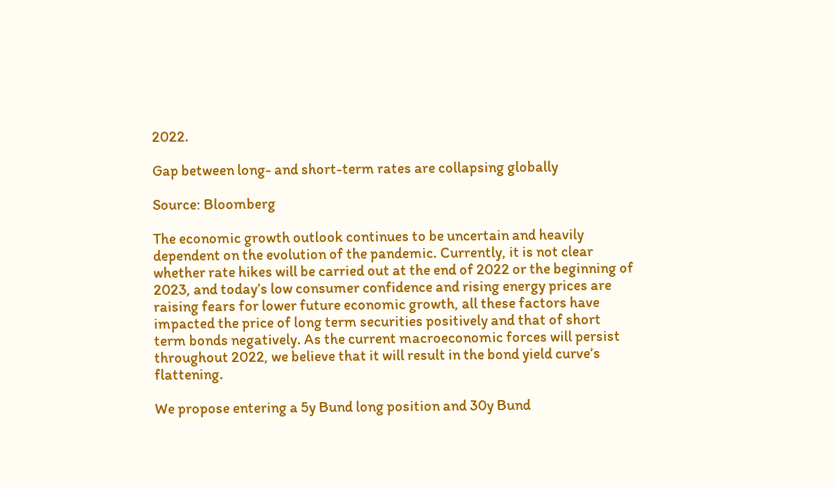2022.

Gap between long- and short-term rates are collapsing globally

Source: Bloomberg

The economic growth outlook continues to be uncertain and heavily dependent on the evolution of the pandemic. Currently, it is not clear whether rate hikes will be carried out at the end of 2022 or the beginning of 2023, and today’s low consumer confidence and rising energy prices are raising fears for lower future economic growth, all these factors have impacted the price of long term securities positively and that of short term bonds negatively. As the current macroeconomic forces will persist throughout 2022, we believe that it will result in the bond yield curve’s flattening.

We propose entering a 5y Bund long position and 30y Bund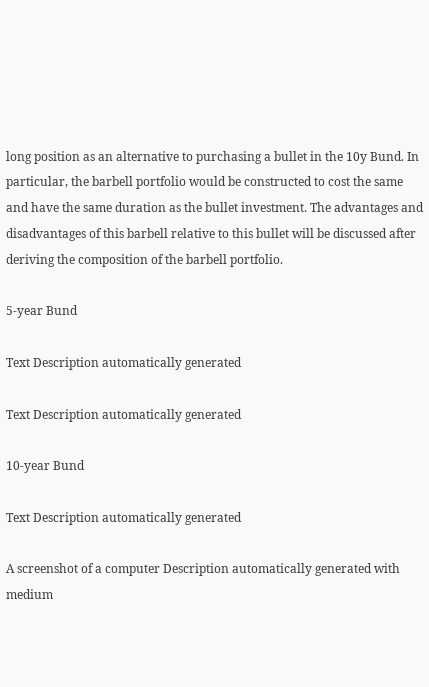long position as an alternative to purchasing a bullet in the 10y Bund. In particular, the barbell portfolio would be constructed to cost the same and have the same duration as the bullet investment. The advantages and disadvantages of this barbell relative to this bullet will be discussed after deriving the composition of the barbell portfolio.

5-year Bund

Text Description automatically generated

Text Description automatically generated

10-year Bund

Text Description automatically generated

A screenshot of a computer Description automatically generated with medium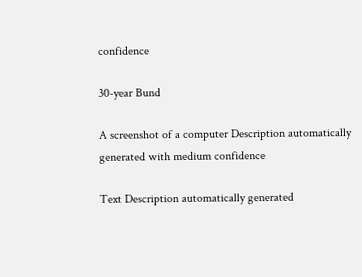confidence

30-year Bund

A screenshot of a computer Description automatically generated with medium confidence

Text Description automatically generated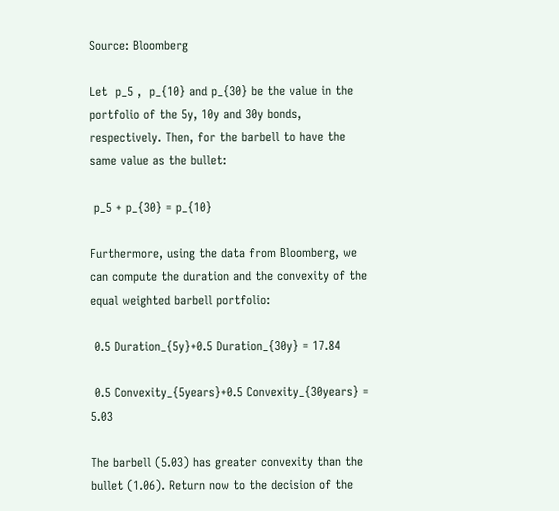Source: Bloomberg

Let  p_5 ,  p_{10} and p_{30} be the value in the portfolio of the 5y, 10y and 30y bonds, respectively. Then, for the barbell to have the same value as the bullet:

 p_5 + p_{30} = p_{10}

Furthermore, using the data from Bloomberg, we can compute the duration and the convexity of the equal weighted barbell portfolio:

 0.5 Duration_{5y}+0.5 Duration_{30y} = 17.84

 0.5 Convexity_{5years}+0.5 Convexity_{30years} = 5.03

The barbell (5.03) has greater convexity than the bullet (1.06). Return now to the decision of the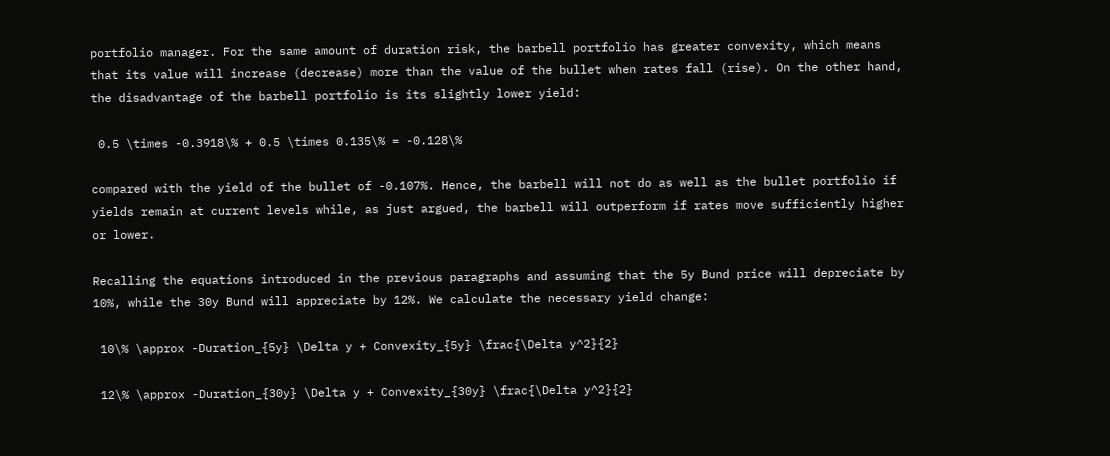portfolio manager. For the same amount of duration risk, the barbell portfolio has greater convexity, which means that its value will increase (decrease) more than the value of the bullet when rates fall (rise). On the other hand, the disadvantage of the barbell portfolio is its slightly lower yield:

 0.5 \times -0.3918\% + 0.5 \times 0.135\% = -0.128\%

compared with the yield of the bullet of -0.107%. Hence, the barbell will not do as well as the bullet portfolio if yields remain at current levels while, as just argued, the barbell will outperform if rates move sufficiently higher or lower.

Recalling the equations introduced in the previous paragraphs and assuming that the 5y Bund price will depreciate by 10%, while the 30y Bund will appreciate by 12%. We calculate the necessary yield change:

 10\% \approx -Duration_{5y} \Delta y + Convexity_{5y} \frac{\Delta y^2}{2}

 12\% \approx -Duration_{30y} \Delta y + Convexity_{30y} \frac{\Delta y^2}{2}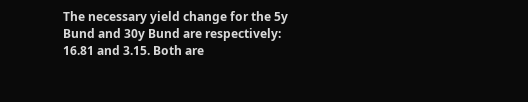The necessary yield change for the 5y Bund and 30y Bund are respectively: 16.81 and 3.15. Both are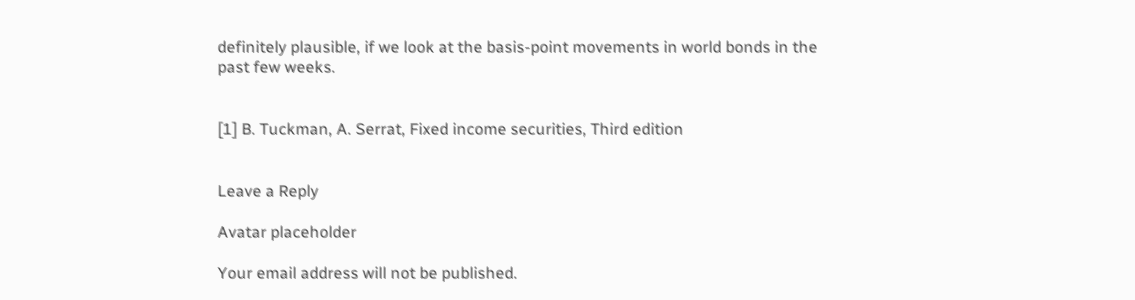definitely plausible, if we look at the basis-point movements in world bonds in the past few weeks.


[1] B. Tuckman, A. Serrat, Fixed income securities, Third edition


Leave a Reply

Avatar placeholder

Your email address will not be published.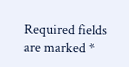Required fields are marked *